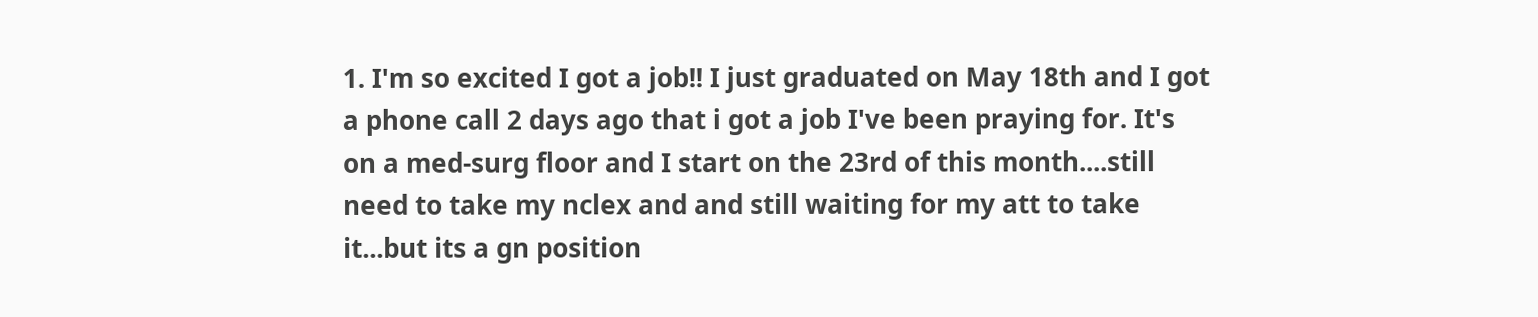1. I'm so excited I got a job!! I just graduated on May 18th and I got a phone call 2 days ago that i got a job I've been praying for. It's on a med-surg floor and I start on the 23rd of this month....still need to take my nclex and and still waiting for my att to take it...but its a gn position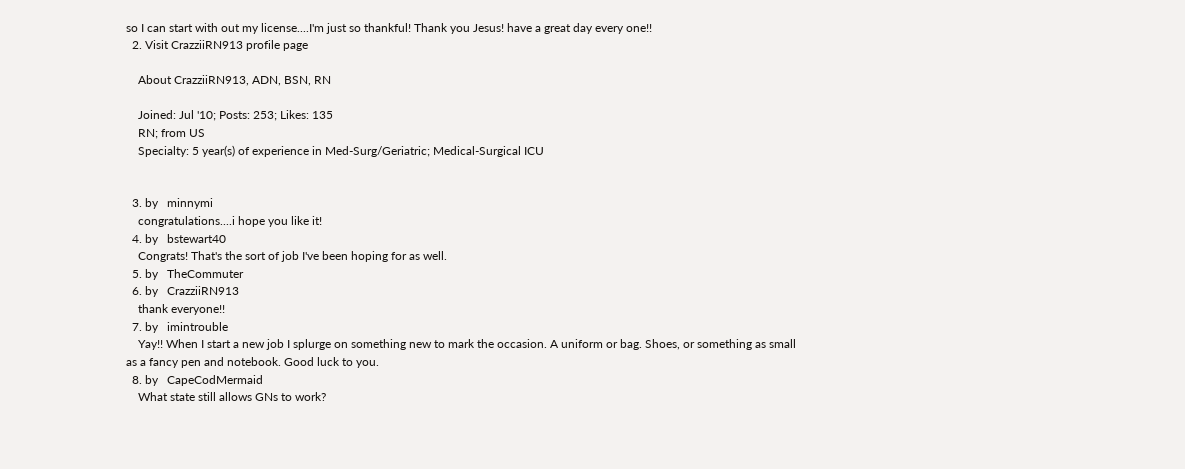so I can start with out my license....I'm just so thankful! Thank you Jesus! have a great day every one!!
  2. Visit CrazziiRN913 profile page

    About CrazziiRN913, ADN, BSN, RN

    Joined: Jul '10; Posts: 253; Likes: 135
    RN; from US
    Specialty: 5 year(s) of experience in Med-Surg/Geriatric; Medical-Surgical ICU


  3. by   minnymi
    congratulations....i hope you like it!
  4. by   bstewart40
    Congrats! That's the sort of job I've been hoping for as well.
  5. by   TheCommuter
  6. by   CrazziiRN913
    thank everyone!!
  7. by   imintrouble
    Yay!! When I start a new job I splurge on something new to mark the occasion. A uniform or bag. Shoes, or something as small as a fancy pen and notebook. Good luck to you.
  8. by   CapeCodMermaid
    What state still allows GNs to work?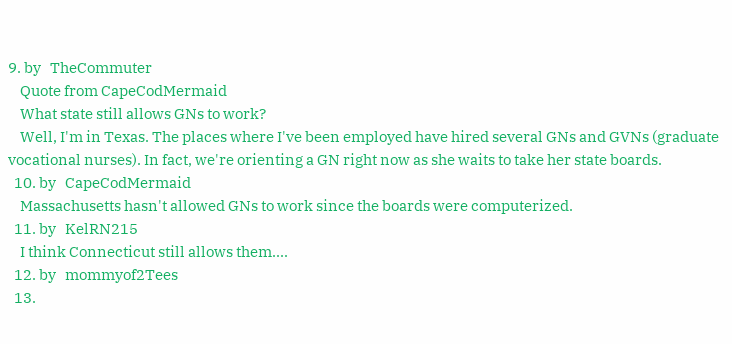9. by   TheCommuter
    Quote from CapeCodMermaid
    What state still allows GNs to work?
    Well, I'm in Texas. The places where I've been employed have hired several GNs and GVNs (graduate vocational nurses). In fact, we're orienting a GN right now as she waits to take her state boards.
  10. by   CapeCodMermaid
    Massachusetts hasn't allowed GNs to work since the boards were computerized.
  11. by   KelRN215
    I think Connecticut still allows them....
  12. by   mommyof2Tees
  13.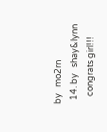by   mo2rn
  14. by   shay&lynn
    congrats girl!!!